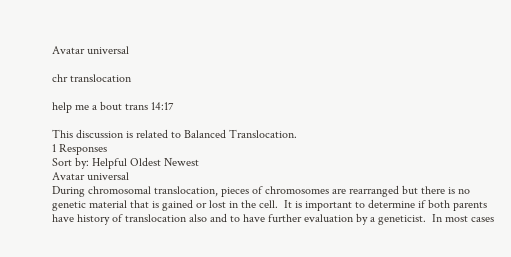Avatar universal

chr translocation

help me a bout trans 14:17

This discussion is related to Balanced Translocation.
1 Responses
Sort by: Helpful Oldest Newest
Avatar universal
During chromosomal translocation, pieces of chromosomes are rearranged but there is no genetic material that is gained or lost in the cell.  It is important to determine if both parents have history of translocation also and to have further evaluation by a geneticist.  In most cases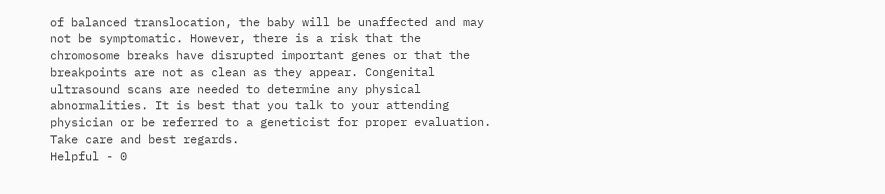of balanced translocation, the baby will be unaffected and may not be symptomatic. However, there is a risk that the chromosome breaks have disrupted important genes or that the breakpoints are not as clean as they appear. Congenital ultrasound scans are needed to determine any physical abnormalities. It is best that you talk to your attending physician or be referred to a geneticist for proper evaluation. Take care and best regards.
Helpful - 0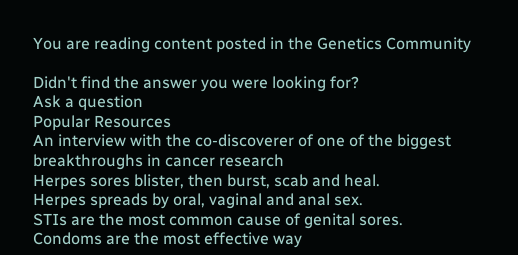You are reading content posted in the Genetics Community

Didn't find the answer you were looking for?
Ask a question
Popular Resources
An interview with the co-discoverer of one of the biggest breakthroughs in cancer research
Herpes sores blister, then burst, scab and heal.
Herpes spreads by oral, vaginal and anal sex.
STIs are the most common cause of genital sores.
Condoms are the most effective way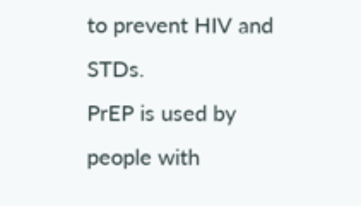to prevent HIV and STDs.
PrEP is used by people with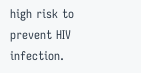high risk to prevent HIV infection.